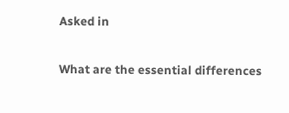Asked in

What are the essential differences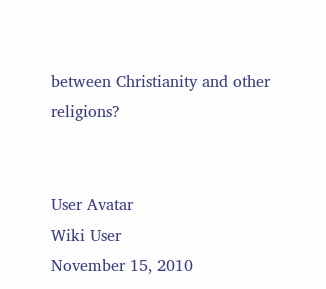between Christianity and other religions?


User Avatar
Wiki User
November 15, 2010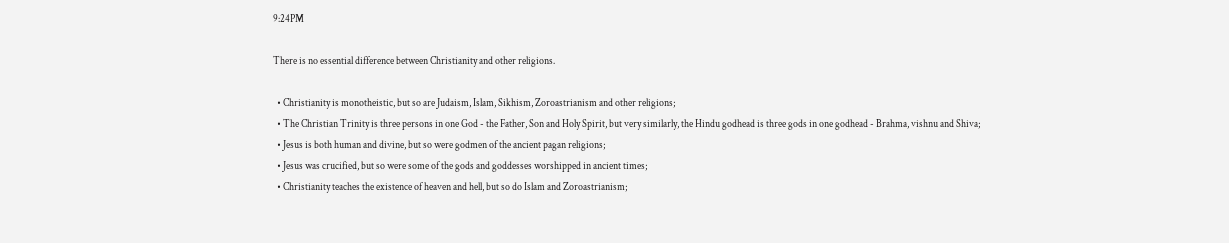9:24PM

There is no essential difference between Christianity and other religions.

  • Christianity is monotheistic, but so are Judaism, Islam, Sikhism, Zoroastrianism and other religions;
  • The Christian Trinity is three persons in one God - the Father, Son and Holy Spirit, but very similarly, the Hindu godhead is three gods in one godhead - Brahma, vishnu and Shiva;
  • Jesus is both human and divine, but so were godmen of the ancient pagan religions;
  • Jesus was crucified, but so were some of the gods and goddesses worshipped in ancient times;
  • Christianity teaches the existence of heaven and hell, but so do Islam and Zoroastrianism;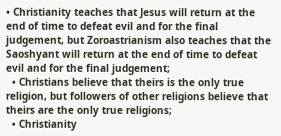• Christianity teaches that Jesus will return at the end of time to defeat evil and for the final judgement, but Zoroastrianism also teaches that the Saoshyant will return at the end of time to defeat evil and for the final judgement;
  • Christians believe that theirs is the only true religion, but followers of other religions believe that theirs are the only true religions;
  • Christianity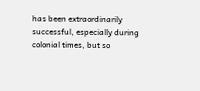has been extraordinarily successful, especially during colonial times, but so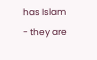has Islam - they are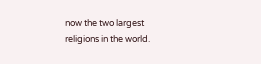now the two largest religions in the world.